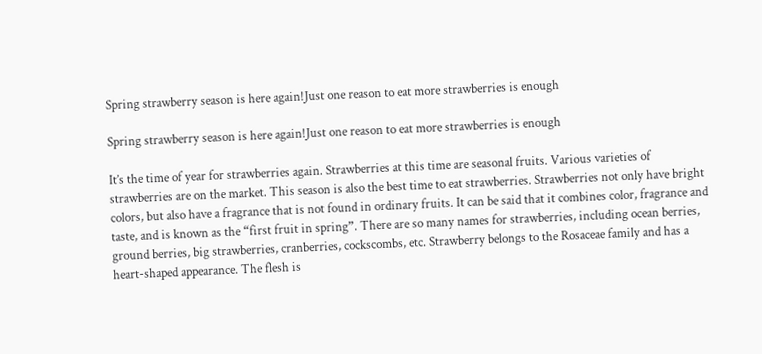Spring strawberry season is here again!Just one reason to eat more strawberries is enough

Spring strawberry season is here again!Just one reason to eat more strawberries is enough

It’s the time of year for strawberries again. Strawberries at this time are seasonal fruits. Various varieties of strawberries are on the market. This season is also the best time to eat strawberries. Strawberries not only have bright colors, but also have a fragrance that is not found in ordinary fruits. It can be said that it combines color, fragrance and taste, and is known as the “first fruit in spring”. There are so many names for strawberries, including ocean berries, ground berries, big strawberries, cranberries, cockscombs, etc. Strawberry belongs to the Rosaceae family and has a heart-shaped appearance. The flesh is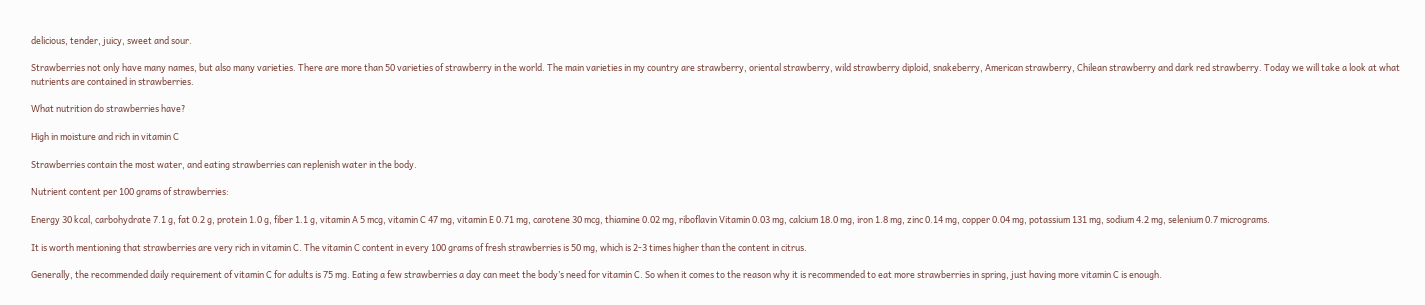delicious, tender, juicy, sweet and sour.

Strawberries not only have many names, but also many varieties. There are more than 50 varieties of strawberry in the world. The main varieties in my country are strawberry, oriental strawberry, wild strawberry diploid, snakeberry, American strawberry, Chilean strawberry and dark red strawberry. Today we will take a look at what nutrients are contained in strawberries.

What nutrition do strawberries have?

High in moisture and rich in vitamin C

Strawberries contain the most water, and eating strawberries can replenish water in the body.

Nutrient content per 100 grams of strawberries:

Energy 30 kcal, carbohydrate 7.1 g, fat 0.2 g, protein 1.0 g, fiber 1.1 g, vitamin A 5 mcg, vitamin C 47 mg, vitamin E 0.71 mg, carotene 30 mcg, thiamine 0.02 mg, riboflavin Vitamin 0.03 mg, calcium 18.0 mg, iron 1.8 mg, zinc 0.14 mg, copper 0.04 mg, potassium 131 mg, sodium 4.2 mg, selenium 0.7 micrograms.

It is worth mentioning that strawberries are very rich in vitamin C. The vitamin C content in every 100 grams of fresh strawberries is 50 mg, which is 2-3 times higher than the content in citrus.

Generally, the recommended daily requirement of vitamin C for adults is 75 mg. Eating a few strawberries a day can meet the body’s need for vitamin C. So when it comes to the reason why it is recommended to eat more strawberries in spring, just having more vitamin C is enough.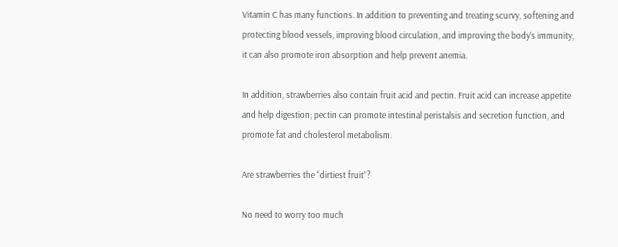Vitamin C has many functions. In addition to preventing and treating scurvy, softening and protecting blood vessels, improving blood circulation, and improving the body’s immunity, it can also promote iron absorption and help prevent anemia.

In addition, strawberries also contain fruit acid and pectin. Fruit acid can increase appetite and help digestion; pectin can promote intestinal peristalsis and secretion function, and promote fat and cholesterol metabolism.

Are strawberries the “dirtiest fruit”?

No need to worry too much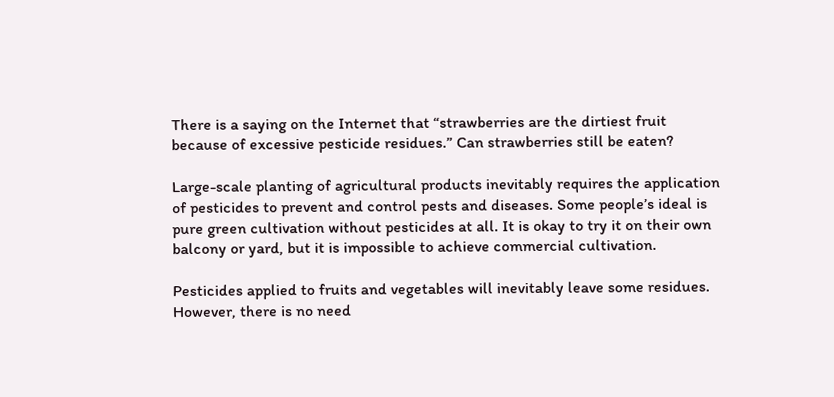There is a saying on the Internet that “strawberries are the dirtiest fruit because of excessive pesticide residues.” Can strawberries still be eaten?

Large-scale planting of agricultural products inevitably requires the application of pesticides to prevent and control pests and diseases. Some people’s ideal is pure green cultivation without pesticides at all. It is okay to try it on their own balcony or yard, but it is impossible to achieve commercial cultivation.

Pesticides applied to fruits and vegetables will inevitably leave some residues. However, there is no need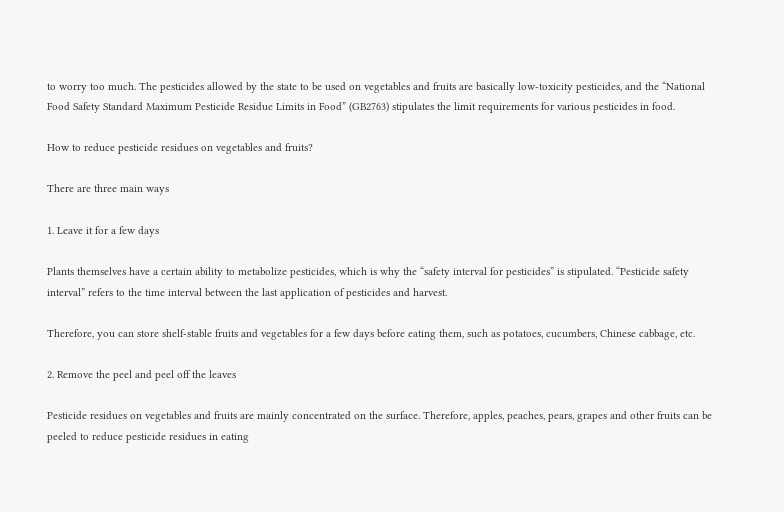to worry too much. The pesticides allowed by the state to be used on vegetables and fruits are basically low-toxicity pesticides, and the “National Food Safety Standard Maximum Pesticide Residue Limits in Food” (GB2763) stipulates the limit requirements for various pesticides in food.

How to reduce pesticide residues on vegetables and fruits?

There are three main ways

1. Leave it for a few days

Plants themselves have a certain ability to metabolize pesticides, which is why the “safety interval for pesticides” is stipulated. “Pesticide safety interval” refers to the time interval between the last application of pesticides and harvest.

Therefore, you can store shelf-stable fruits and vegetables for a few days before eating them, such as potatoes, cucumbers, Chinese cabbage, etc.

2. Remove the peel and peel off the leaves

Pesticide residues on vegetables and fruits are mainly concentrated on the surface. Therefore, apples, peaches, pears, grapes and other fruits can be peeled to reduce pesticide residues in eating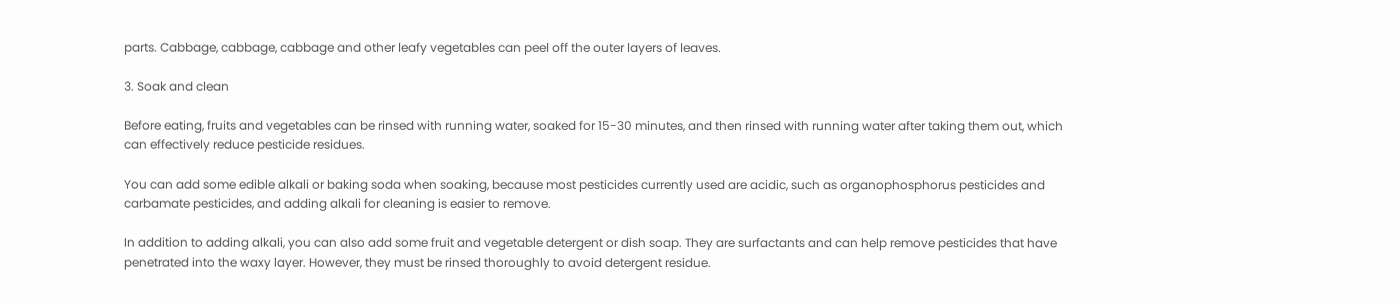parts. Cabbage, cabbage, cabbage and other leafy vegetables can peel off the outer layers of leaves.

3. Soak and clean

Before eating, fruits and vegetables can be rinsed with running water, soaked for 15-30 minutes, and then rinsed with running water after taking them out, which can effectively reduce pesticide residues.

You can add some edible alkali or baking soda when soaking, because most pesticides currently used are acidic, such as organophosphorus pesticides and carbamate pesticides, and adding alkali for cleaning is easier to remove.

In addition to adding alkali, you can also add some fruit and vegetable detergent or dish soap. They are surfactants and can help remove pesticides that have penetrated into the waxy layer. However, they must be rinsed thoroughly to avoid detergent residue.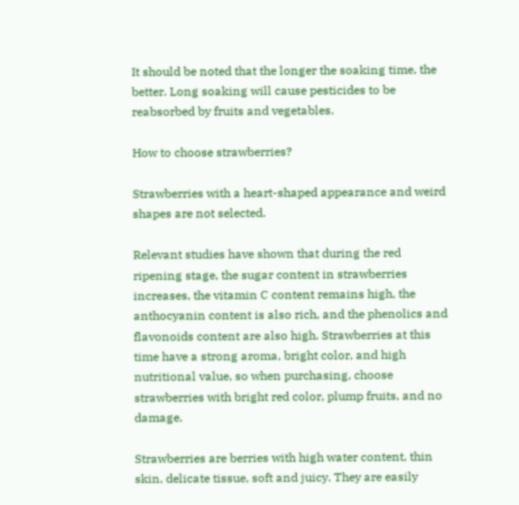It should be noted that the longer the soaking time, the better. Long soaking will cause pesticides to be reabsorbed by fruits and vegetables.

How to choose strawberries?

Strawberries with a heart-shaped appearance and weird shapes are not selected.

Relevant studies have shown that during the red ripening stage, the sugar content in strawberries increases, the vitamin C content remains high, the anthocyanin content is also rich, and the phenolics and flavonoids content are also high. Strawberries at this time have a strong aroma, bright color, and high nutritional value, so when purchasing, choose strawberries with bright red color, plump fruits, and no damage.

Strawberries are berries with high water content, thin skin, delicate tissue, soft and juicy. They are easily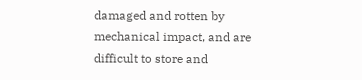damaged and rotten by mechanical impact, and are difficult to store and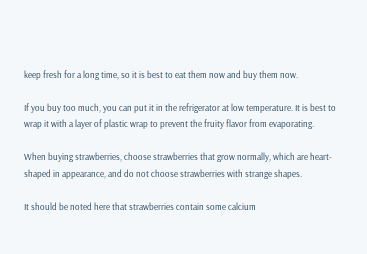keep fresh for a long time, so it is best to eat them now and buy them now.

If you buy too much, you can put it in the refrigerator at low temperature. It is best to wrap it with a layer of plastic wrap to prevent the fruity flavor from evaporating.

When buying strawberries, choose strawberries that grow normally, which are heart-shaped in appearance, and do not choose strawberries with strange shapes.

It should be noted here that strawberries contain some calcium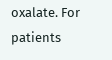oxalate. For patients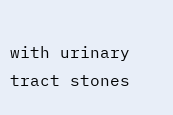with urinary tract stones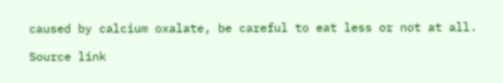caused by calcium oxalate, be careful to eat less or not at all.

Source link